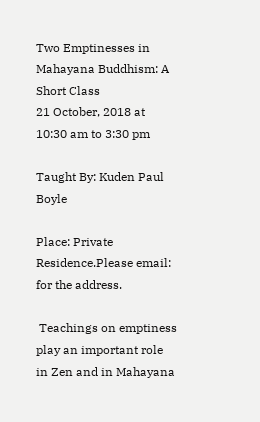Two Emptinesses in Mahayana Buddhism: A Short Class
21 October, 2018 at 10:30 am to 3:30 pm

Taught By: Kuden Paul Boyle

Place: Private Residence.Please email: for the address.

 Teachings on emptiness play an important role in Zen and in Mahayana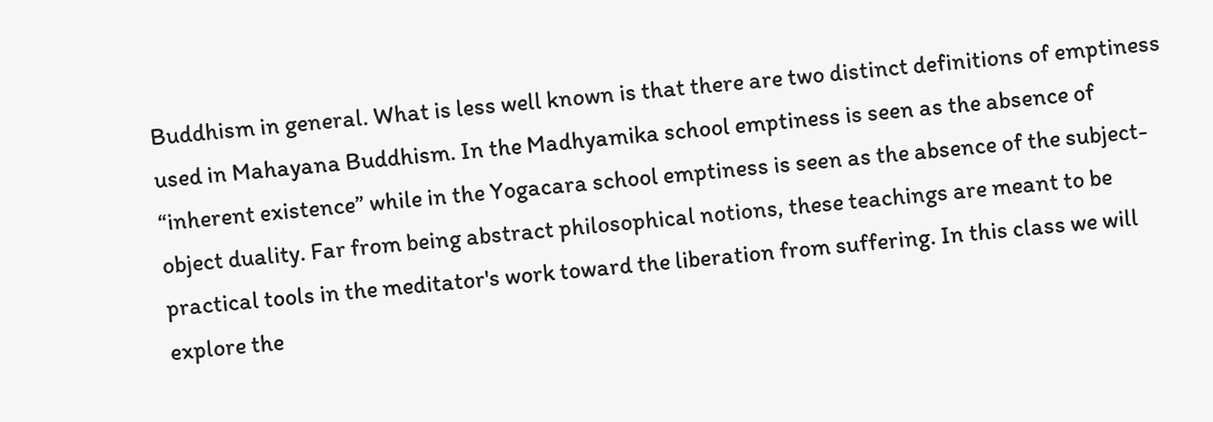Buddhism in general. What is less well known is that there are two distinct definitions of emptiness used in Mahayana Buddhism. In the Madhyamika school emptiness is seen as the absence of “inherent existence” while in the Yogacara school emptiness is seen as the absence of the subject-object duality. Far from being abstract philosophical notions, these teachings are meant to be practical tools in the meditator's work toward the liberation from suffering. In this class we will explore the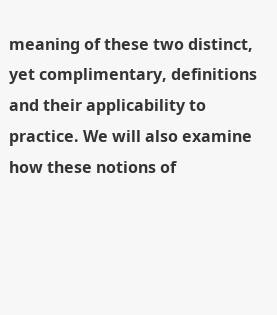meaning of these two distinct, yet complimentary, definitions and their applicability to practice. We will also examine how these notions of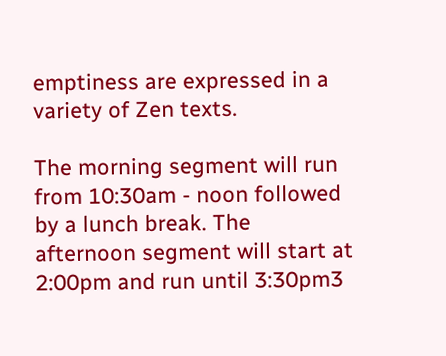emptiness are expressed in a variety of Zen texts.

The morning segment will run from 10:30am - noon followed by a lunch break. The afternoon segment will start at 2:00pm and run until 3:30pm3